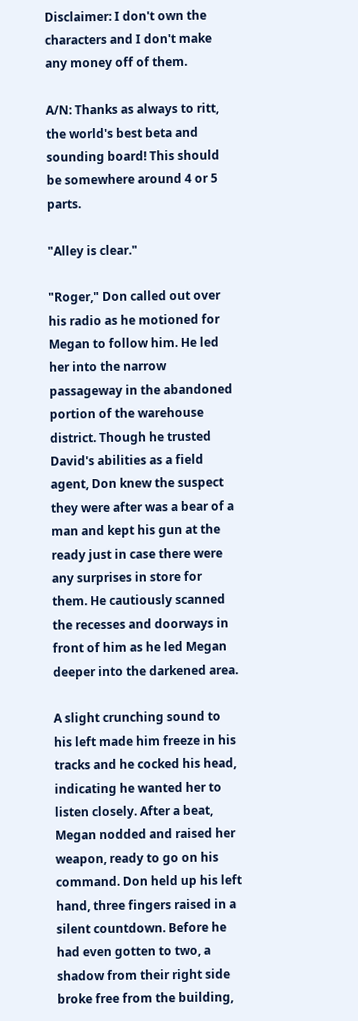Disclaimer: I don't own the characters and I don't make any money off of them.

A/N: Thanks as always to ritt, the world's best beta and sounding board! This should be somewhere around 4 or 5 parts.

"Alley is clear."

"Roger," Don called out over his radio as he motioned for Megan to follow him. He led her into the narrow passageway in the abandoned portion of the warehouse district. Though he trusted David's abilities as a field agent, Don knew the suspect they were after was a bear of a man and kept his gun at the ready just in case there were any surprises in store for them. He cautiously scanned the recesses and doorways in front of him as he led Megan deeper into the darkened area.

A slight crunching sound to his left made him freeze in his tracks and he cocked his head, indicating he wanted her to listen closely. After a beat, Megan nodded and raised her weapon, ready to go on his command. Don held up his left hand, three fingers raised in a silent countdown. Before he had even gotten to two, a shadow from their right side broke free from the building,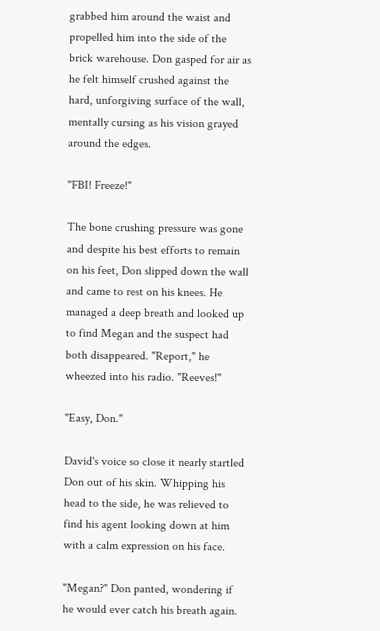grabbed him around the waist and propelled him into the side of the brick warehouse. Don gasped for air as he felt himself crushed against the hard, unforgiving surface of the wall, mentally cursing as his vision grayed around the edges.

"FBI! Freeze!"

The bone crushing pressure was gone and despite his best efforts to remain on his feet, Don slipped down the wall and came to rest on his knees. He managed a deep breath and looked up to find Megan and the suspect had both disappeared. "Report," he wheezed into his radio. "Reeves!"

"Easy, Don."

David's voice so close it nearly startled Don out of his skin. Whipping his head to the side, he was relieved to find his agent looking down at him with a calm expression on his face.

"Megan?" Don panted, wondering if he would ever catch his breath again.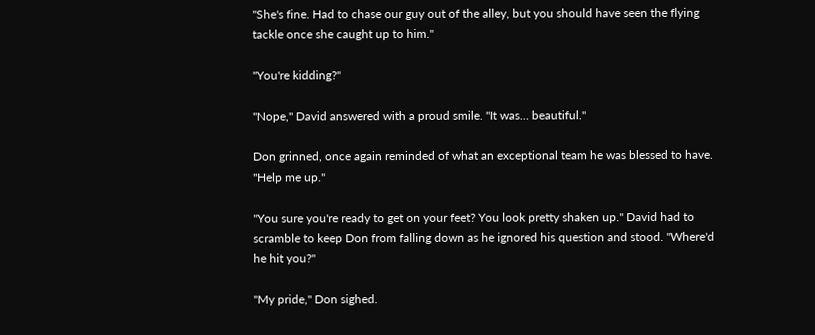"She's fine. Had to chase our guy out of the alley, but you should have seen the flying tackle once she caught up to him."

"You're kidding?"

"Nope," David answered with a proud smile. "It was… beautiful."

Don grinned, once again reminded of what an exceptional team he was blessed to have. "Help me up."

"You sure you're ready to get on your feet? You look pretty shaken up." David had to scramble to keep Don from falling down as he ignored his question and stood. "Where'd he hit you?"

"My pride," Don sighed.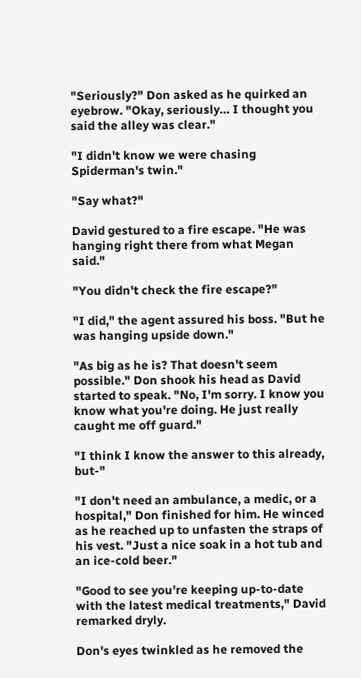"Seriously?" Don asked as he quirked an eyebrow. "Okay, seriously… I thought you said the alley was clear."

"I didn't know we were chasing Spiderman's twin."

"Say what?"

David gestured to a fire escape. "He was hanging right there from what Megan said."

"You didn't check the fire escape?"

"I did," the agent assured his boss. "But he was hanging upside down."

"As big as he is? That doesn't seem possible." Don shook his head as David started to speak. "No, I'm sorry. I know you know what you're doing. He just really caught me off guard."

"I think I know the answer to this already, but-"

"I don't need an ambulance, a medic, or a hospital," Don finished for him. He winced as he reached up to unfasten the straps of his vest. "Just a nice soak in a hot tub and an ice-cold beer."

"Good to see you're keeping up-to-date with the latest medical treatments," David remarked dryly.

Don's eyes twinkled as he removed the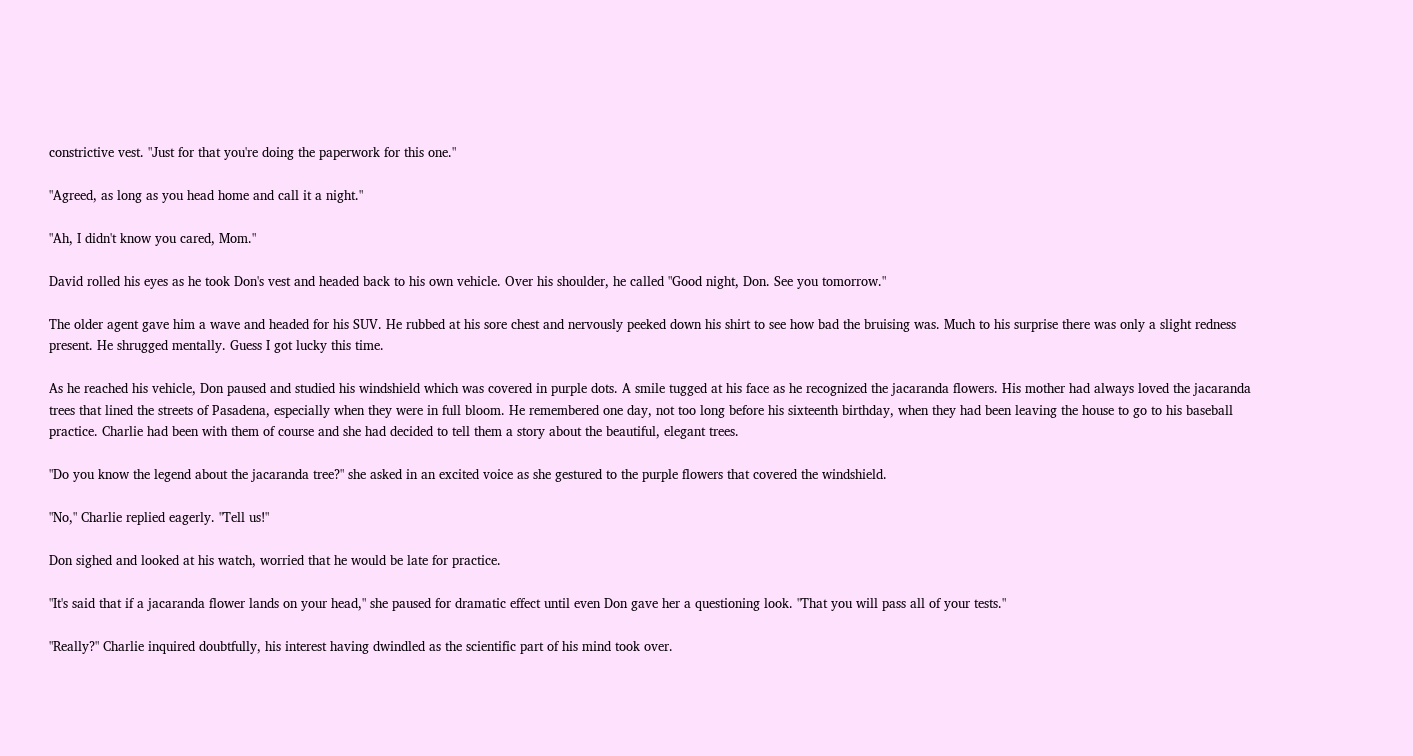constrictive vest. "Just for that you're doing the paperwork for this one."

"Agreed, as long as you head home and call it a night."

"Ah, I didn't know you cared, Mom."

David rolled his eyes as he took Don's vest and headed back to his own vehicle. Over his shoulder, he called "Good night, Don. See you tomorrow."

The older agent gave him a wave and headed for his SUV. He rubbed at his sore chest and nervously peeked down his shirt to see how bad the bruising was. Much to his surprise there was only a slight redness present. He shrugged mentally. Guess I got lucky this time.

As he reached his vehicle, Don paused and studied his windshield which was covered in purple dots. A smile tugged at his face as he recognized the jacaranda flowers. His mother had always loved the jacaranda trees that lined the streets of Pasadena, especially when they were in full bloom. He remembered one day, not too long before his sixteenth birthday, when they had been leaving the house to go to his baseball practice. Charlie had been with them of course and she had decided to tell them a story about the beautiful, elegant trees.

"Do you know the legend about the jacaranda tree?" she asked in an excited voice as she gestured to the purple flowers that covered the windshield.

"No," Charlie replied eagerly. "Tell us!"

Don sighed and looked at his watch, worried that he would be late for practice.

"It's said that if a jacaranda flower lands on your head," she paused for dramatic effect until even Don gave her a questioning look. "That you will pass all of your tests."

"Really?" Charlie inquired doubtfully, his interest having dwindled as the scientific part of his mind took over.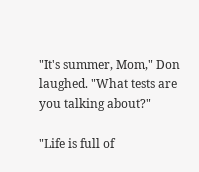"It's summer, Mom," Don laughed. "What tests are you talking about?"

"Life is full of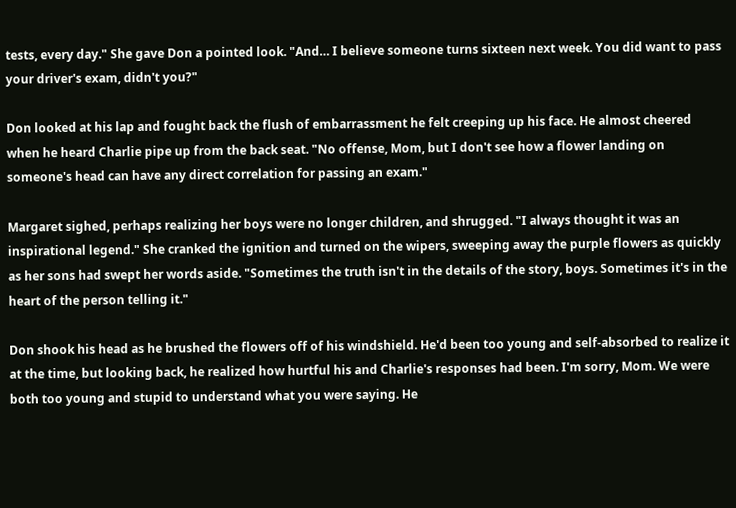tests, every day." She gave Don a pointed look. "And… I believe someone turns sixteen next week. You did want to pass your driver's exam, didn't you?"

Don looked at his lap and fought back the flush of embarrassment he felt creeping up his face. He almost cheered when he heard Charlie pipe up from the back seat. "No offense, Mom, but I don't see how a flower landing on someone's head can have any direct correlation for passing an exam."

Margaret sighed, perhaps realizing her boys were no longer children, and shrugged. "I always thought it was an inspirational legend." She cranked the ignition and turned on the wipers, sweeping away the purple flowers as quickly as her sons had swept her words aside. "Sometimes the truth isn't in the details of the story, boys. Sometimes it's in the heart of the person telling it."

Don shook his head as he brushed the flowers off of his windshield. He'd been too young and self-absorbed to realize it at the time, but looking back, he realized how hurtful his and Charlie's responses had been. I'm sorry, Mom. We were both too young and stupid to understand what you were saying. He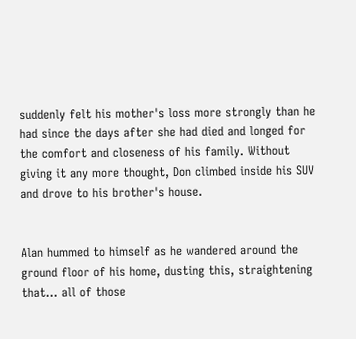suddenly felt his mother's loss more strongly than he had since the days after she had died and longed for the comfort and closeness of his family. Without giving it any more thought, Don climbed inside his SUV and drove to his brother's house.


Alan hummed to himself as he wandered around the ground floor of his home, dusting this, straightening that… all of those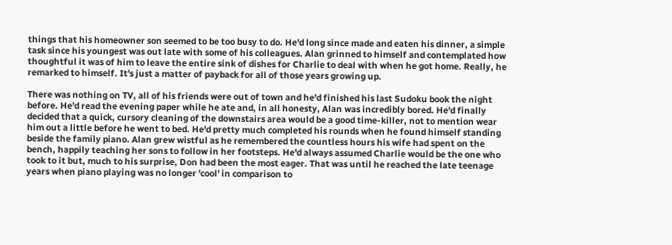things that his homeowner son seemed to be too busy to do. He'd long since made and eaten his dinner, a simple task since his youngest was out late with some of his colleagues. Alan grinned to himself and contemplated how thoughtful it was of him to leave the entire sink of dishes for Charlie to deal with when he got home. Really, he remarked to himself. It's just a matter of payback for all of those years growing up.

There was nothing on TV, all of his friends were out of town and he'd finished his last Sudoku book the night before. He'd read the evening paper while he ate and, in all honesty, Alan was incredibly bored. He'd finally decided that a quick, cursory cleaning of the downstairs area would be a good time-killer, not to mention wear him out a little before he went to bed. He'd pretty much completed his rounds when he found himself standing beside the family piano. Alan grew wistful as he remembered the countless hours his wife had spent on the bench, happily teaching her sons to follow in her footsteps. He'd always assumed Charlie would be the one who took to it but, much to his surprise, Don had been the most eager. That was until he reached the late teenage years when piano playing was no longer 'cool' in comparison to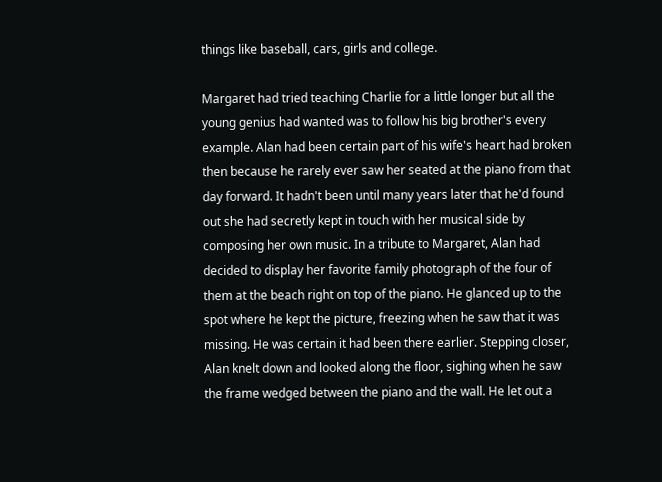things like baseball, cars, girls and college.

Margaret had tried teaching Charlie for a little longer but all the young genius had wanted was to follow his big brother's every example. Alan had been certain part of his wife's heart had broken then because he rarely ever saw her seated at the piano from that day forward. It hadn't been until many years later that he'd found out she had secretly kept in touch with her musical side by composing her own music. In a tribute to Margaret, Alan had decided to display her favorite family photograph of the four of them at the beach right on top of the piano. He glanced up to the spot where he kept the picture, freezing when he saw that it was missing. He was certain it had been there earlier. Stepping closer, Alan knelt down and looked along the floor, sighing when he saw the frame wedged between the piano and the wall. He let out a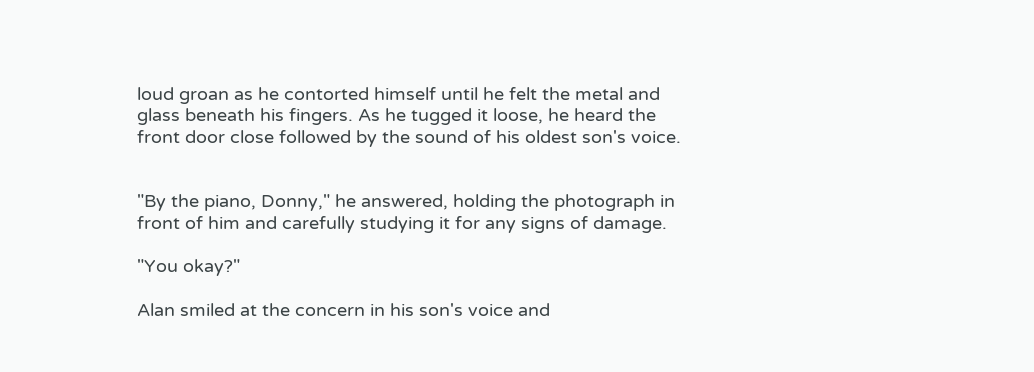loud groan as he contorted himself until he felt the metal and glass beneath his fingers. As he tugged it loose, he heard the front door close followed by the sound of his oldest son's voice.


"By the piano, Donny," he answered, holding the photograph in front of him and carefully studying it for any signs of damage.

"You okay?"

Alan smiled at the concern in his son's voice and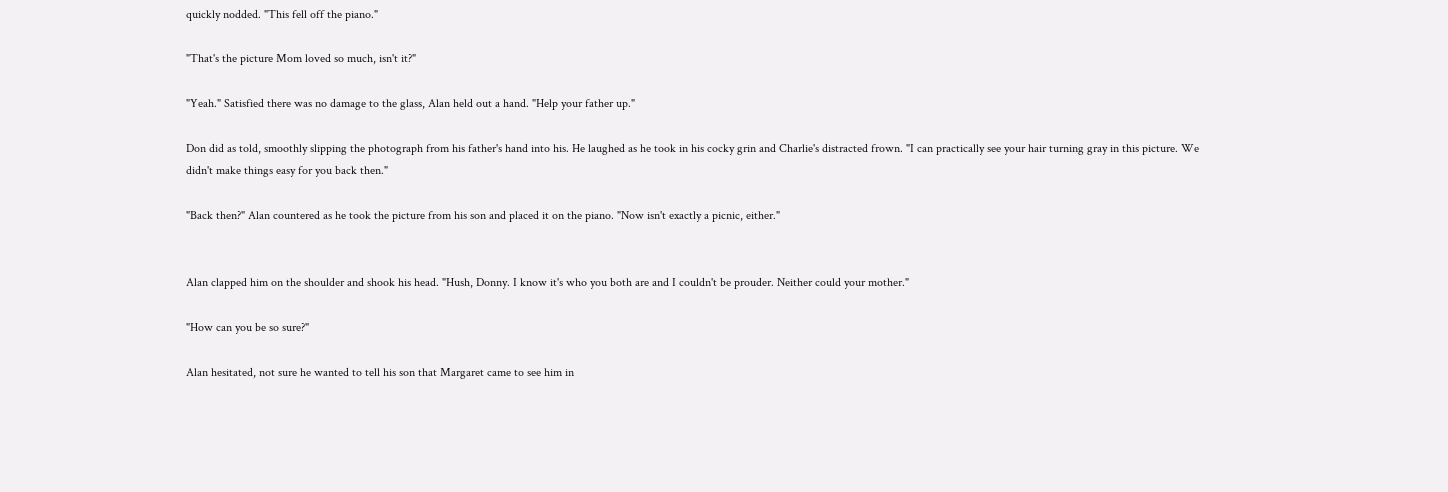quickly nodded. "This fell off the piano."

"That's the picture Mom loved so much, isn't it?"

"Yeah." Satisfied there was no damage to the glass, Alan held out a hand. "Help your father up."

Don did as told, smoothly slipping the photograph from his father's hand into his. He laughed as he took in his cocky grin and Charlie's distracted frown. "I can practically see your hair turning gray in this picture. We didn't make things easy for you back then."

"Back then?" Alan countered as he took the picture from his son and placed it on the piano. "Now isn't exactly a picnic, either."


Alan clapped him on the shoulder and shook his head. "Hush, Donny. I know it's who you both are and I couldn't be prouder. Neither could your mother."

"How can you be so sure?"

Alan hesitated, not sure he wanted to tell his son that Margaret came to see him in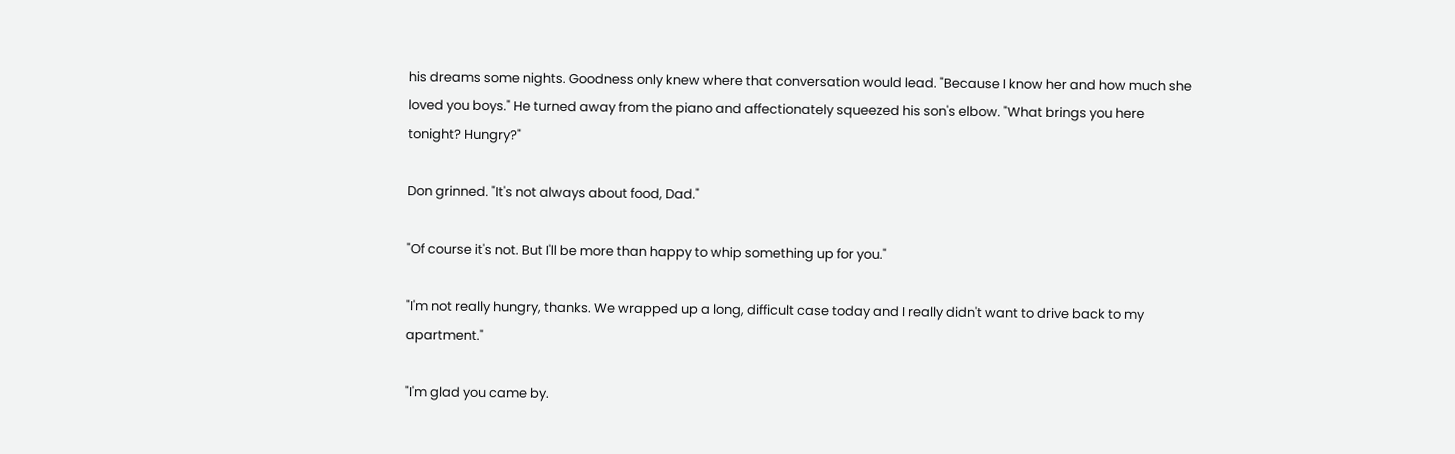his dreams some nights. Goodness only knew where that conversation would lead. "Because I know her and how much she loved you boys." He turned away from the piano and affectionately squeezed his son's elbow. "What brings you here tonight? Hungry?"

Don grinned. "It's not always about food, Dad."

"Of course it's not. But I'll be more than happy to whip something up for you."

"I'm not really hungry, thanks. We wrapped up a long, difficult case today and I really didn't want to drive back to my apartment."

"I'm glad you came by.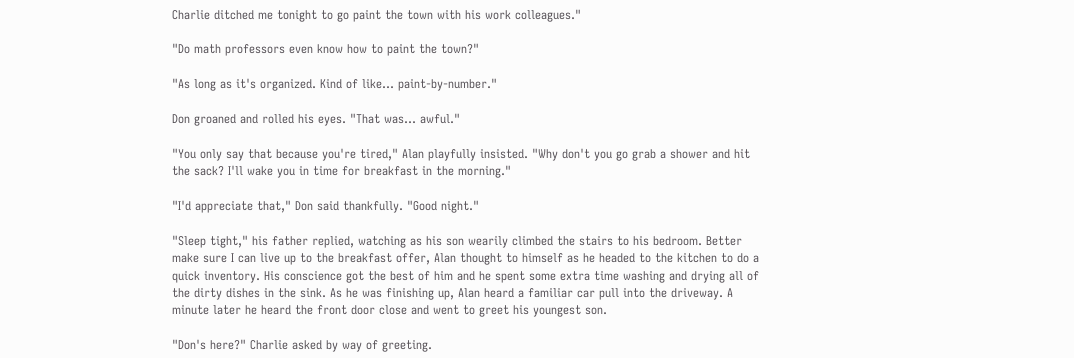Charlie ditched me tonight to go paint the town with his work colleagues."

"Do math professors even know how to paint the town?"

"As long as it's organized. Kind of like… paint-by-number."

Don groaned and rolled his eyes. "That was… awful."

"You only say that because you're tired," Alan playfully insisted. "Why don't you go grab a shower and hit the sack? I'll wake you in time for breakfast in the morning."

"I'd appreciate that," Don said thankfully. "Good night."

"Sleep tight," his father replied, watching as his son wearily climbed the stairs to his bedroom. Better make sure I can live up to the breakfast offer, Alan thought to himself as he headed to the kitchen to do a quick inventory. His conscience got the best of him and he spent some extra time washing and drying all of the dirty dishes in the sink. As he was finishing up, Alan heard a familiar car pull into the driveway. A minute later he heard the front door close and went to greet his youngest son.

"Don's here?" Charlie asked by way of greeting.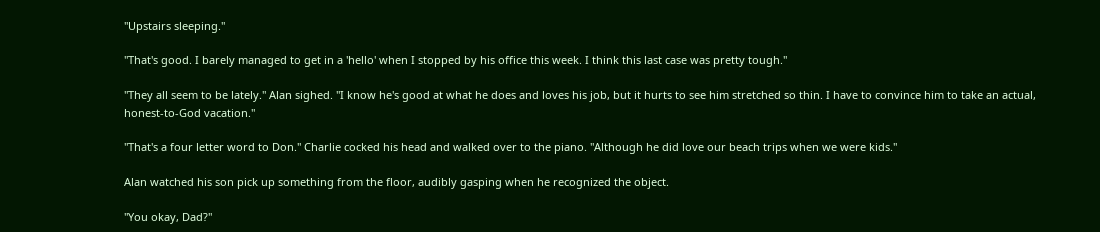"Upstairs sleeping."

"That's good. I barely managed to get in a 'hello' when I stopped by his office this week. I think this last case was pretty tough."

"They all seem to be lately." Alan sighed. "I know he's good at what he does and loves his job, but it hurts to see him stretched so thin. I have to convince him to take an actual, honest-to-God vacation."

"That's a four letter word to Don." Charlie cocked his head and walked over to the piano. "Although he did love our beach trips when we were kids."

Alan watched his son pick up something from the floor, audibly gasping when he recognized the object.

"You okay, Dad?"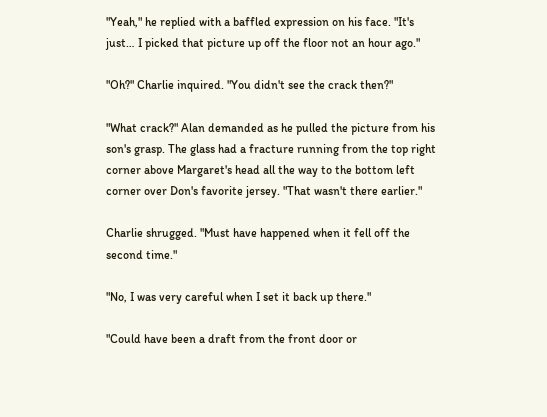"Yeah," he replied with a baffled expression on his face. "It's just… I picked that picture up off the floor not an hour ago."

"Oh?" Charlie inquired. "You didn't see the crack then?"

"What crack?" Alan demanded as he pulled the picture from his son's grasp. The glass had a fracture running from the top right corner above Margaret's head all the way to the bottom left corner over Don's favorite jersey. "That wasn't there earlier."

Charlie shrugged. "Must have happened when it fell off the second time."

"No, I was very careful when I set it back up there."

"Could have been a draft from the front door or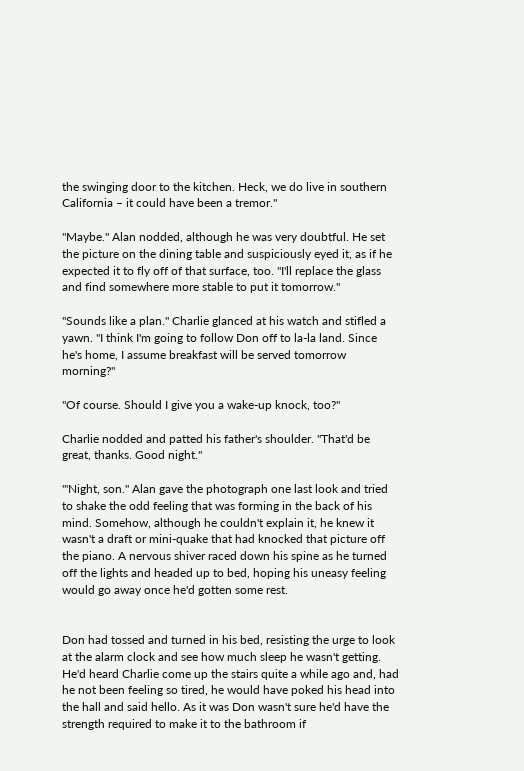the swinging door to the kitchen. Heck, we do live in southern California – it could have been a tremor."

"Maybe." Alan nodded, although he was very doubtful. He set the picture on the dining table and suspiciously eyed it, as if he expected it to fly off of that surface, too. "I'll replace the glass and find somewhere more stable to put it tomorrow."

"Sounds like a plan." Charlie glanced at his watch and stifled a yawn. "I think I'm going to follow Don off to la-la land. Since he's home, I assume breakfast will be served tomorrow morning?"

"Of course. Should I give you a wake-up knock, too?"

Charlie nodded and patted his father's shoulder. "That'd be great, thanks. Good night."

"'Night, son." Alan gave the photograph one last look and tried to shake the odd feeling that was forming in the back of his mind. Somehow, although he couldn't explain it, he knew it wasn't a draft or mini-quake that had knocked that picture off the piano. A nervous shiver raced down his spine as he turned off the lights and headed up to bed, hoping his uneasy feeling would go away once he'd gotten some rest.


Don had tossed and turned in his bed, resisting the urge to look at the alarm clock and see how much sleep he wasn't getting. He'd heard Charlie come up the stairs quite a while ago and, had he not been feeling so tired, he would have poked his head into the hall and said hello. As it was Don wasn't sure he'd have the strength required to make it to the bathroom if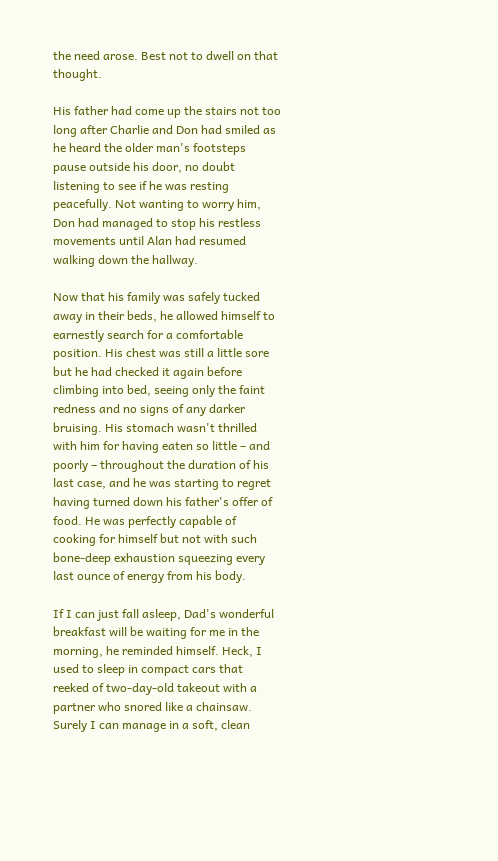the need arose. Best not to dwell on that thought.

His father had come up the stairs not too long after Charlie and Don had smiled as he heard the older man's footsteps pause outside his door, no doubt listening to see if he was resting peacefully. Not wanting to worry him, Don had managed to stop his restless movements until Alan had resumed walking down the hallway.

Now that his family was safely tucked away in their beds, he allowed himself to earnestly search for a comfortable position. His chest was still a little sore but he had checked it again before climbing into bed, seeing only the faint redness and no signs of any darker bruising. His stomach wasn't thrilled with him for having eaten so little – and poorly – throughout the duration of his last case, and he was starting to regret having turned down his father's offer of food. He was perfectly capable of cooking for himself but not with such bone-deep exhaustion squeezing every last ounce of energy from his body.

If I can just fall asleep, Dad's wonderful breakfast will be waiting for me in the morning, he reminded himself. Heck, I used to sleep in compact cars that reeked of two-day-old takeout with a partner who snored like a chainsaw. Surely I can manage in a soft, clean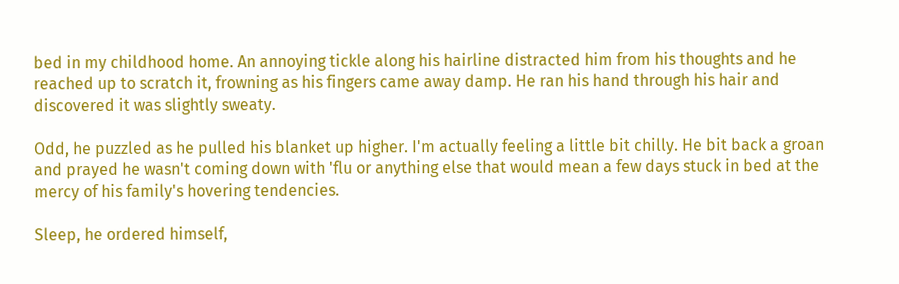bed in my childhood home. An annoying tickle along his hairline distracted him from his thoughts and he reached up to scratch it, frowning as his fingers came away damp. He ran his hand through his hair and discovered it was slightly sweaty.

Odd, he puzzled as he pulled his blanket up higher. I'm actually feeling a little bit chilly. He bit back a groan and prayed he wasn't coming down with 'flu or anything else that would mean a few days stuck in bed at the mercy of his family's hovering tendencies.

Sleep, he ordered himself,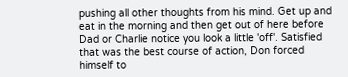pushing all other thoughts from his mind. Get up and eat in the morning and then get out of here before Dad or Charlie notice you look a little 'off'. Satisfied that was the best course of action, Don forced himself to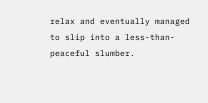relax and eventually managed to slip into a less-than-peaceful slumber.